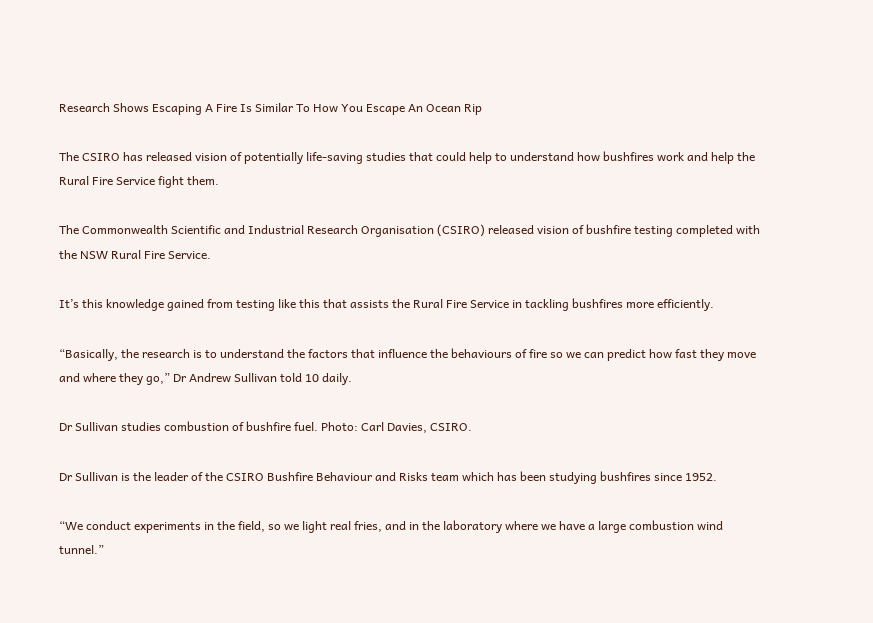Research Shows Escaping A Fire Is Similar To How You Escape An Ocean Rip

The CSIRO has released vision of potentially life-saving studies that could help to understand how bushfires work and help the Rural Fire Service fight them.

The Commonwealth Scientific and Industrial Research Organisation (CSIRO) released vision of bushfire testing completed with the NSW Rural Fire Service.

It’s this knowledge gained from testing like this that assists the Rural Fire Service in tackling bushfires more efficiently.

“Basically, the research is to understand the factors that influence the behaviours of fire so we can predict how fast they move and where they go,” Dr Andrew Sullivan told 10 daily.

Dr Sullivan studies combustion of bushfire fuel. Photo: Carl Davies, CSIRO.

Dr Sullivan is the leader of the CSIRO Bushfire Behaviour and Risks team which has been studying bushfires since 1952.

“We conduct experiments in the field, so we light real fries, and in the laboratory where we have a large combustion wind tunnel.”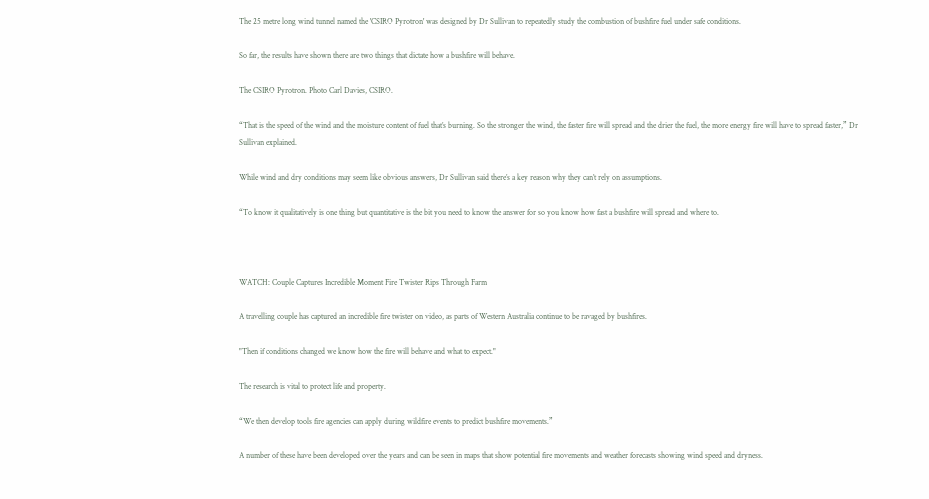The 25 metre long wind tunnel named the 'CSIRO Pyrotron' was designed by Dr Sullivan to repeatedly study the combustion of bushfire fuel under safe conditions.

So far, the results have shown there are two things that dictate how a bushfire will behave.

The CSIRO Pyrotron. Photo Carl Davies, CSIRO.

“That is the speed of the wind and the moisture content of fuel that’s burning. So the stronger the wind, the faster fire will spread and the drier the fuel, the more energy fire will have to spread faster,” Dr Sullivan explained.

While wind and dry conditions may seem like obvious answers, Dr Sullivan said there’s a key reason why they can’t rely on assumptions.

“To know it qualitatively is one thing but quantitative is the bit you need to know the answer for so you know how fast a bushfire will spread and where to.



WATCH: Couple Captures Incredible Moment Fire Twister Rips Through Farm

A travelling couple has captured an incredible fire twister on video, as parts of Western Australia continue to be ravaged by bushfires.

"Then if conditions changed we know how the fire will behave and what to expect."

The research is vital to protect life and property.

“We then develop tools fire agencies can apply during wildfire events to predict bushfire movements.”

A number of these have been developed over the years and can be seen in maps that show potential fire movements and weather forecasts showing wind speed and dryness.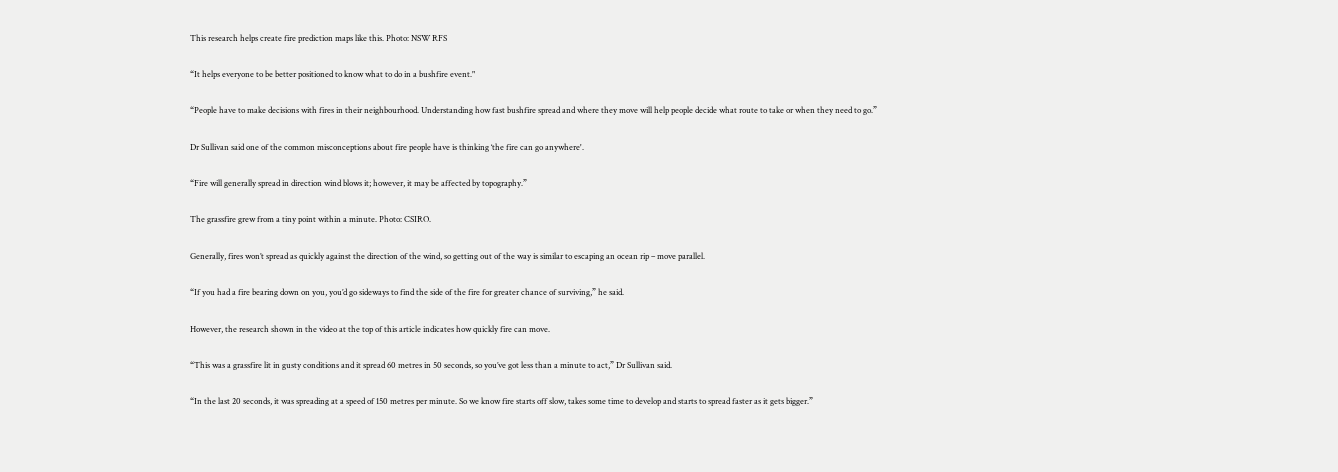This research helps create fire prediction maps like this. Photo: NSW RFS

“It helps everyone to be better positioned to know what to do in a bushfire event."

“People have to make decisions with fires in their neighbourhood. Understanding how fast bushfire spread and where they move will help people decide what route to take or when they need to go.”

Dr Sullivan said one of the common misconceptions about fire people have is thinking ‘the fire can go anywhere'.

“Fire will generally spread in direction wind blows it; however, it may be affected by topography.”

The grassfire grew from a tiny point within a minute. Photo: CSIRO.

Generally, fires won’t spread as quickly against the direction of the wind, so getting out of the way is similar to escaping an ocean rip – move parallel.

“If you had a fire bearing down on you, you’d go sideways to find the side of the fire for greater chance of surviving,” he said.

However, the research shown in the video at the top of this article indicates how quickly fire can move.

“This was a grassfire lit in gusty conditions and it spread 60 metres in 50 seconds, so you’ve got less than a minute to act,” Dr Sullivan said.

“In the last 20 seconds, it was spreading at a speed of 150 metres per minute. So we know fire starts off slow, takes some time to develop and starts to spread faster as it gets bigger.”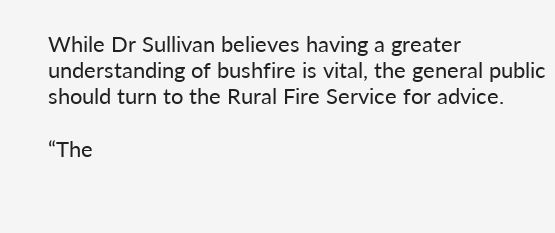While Dr Sullivan believes having a greater understanding of bushfire is vital, the general public should turn to the Rural Fire Service for advice.

“The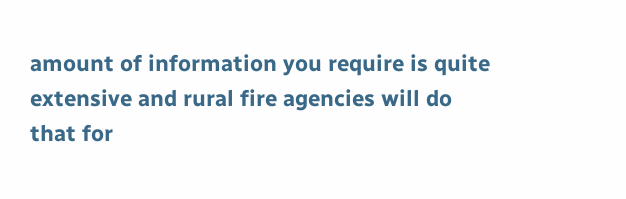amount of information you require is quite extensive and rural fire agencies will do that for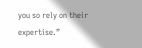you so rely on their expertise.”